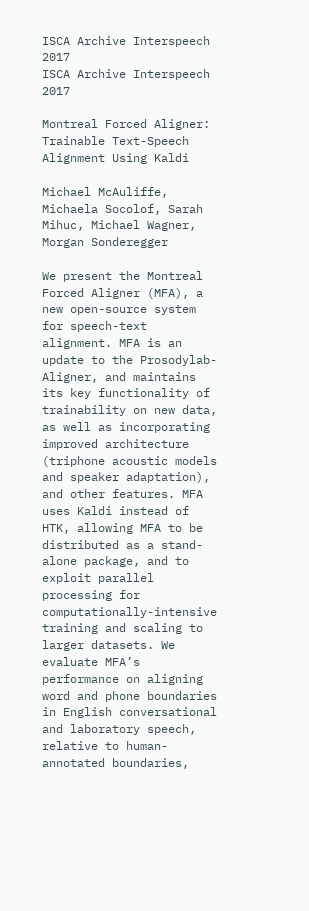ISCA Archive Interspeech 2017
ISCA Archive Interspeech 2017

Montreal Forced Aligner: Trainable Text-Speech Alignment Using Kaldi

Michael McAuliffe, Michaela Socolof, Sarah Mihuc, Michael Wagner, Morgan Sonderegger

We present the Montreal Forced Aligner (MFA), a new open-source system for speech-text alignment. MFA is an update to the Prosodylab-Aligner, and maintains its key functionality of trainability on new data, as well as incorporating improved architecture (triphone acoustic models and speaker adaptation), and other features. MFA uses Kaldi instead of HTK, allowing MFA to be distributed as a stand-alone package, and to exploit parallel processing for computationally-intensive training and scaling to larger datasets. We evaluate MFA’s performance on aligning word and phone boundaries in English conversational and laboratory speech, relative to human-annotated boundaries,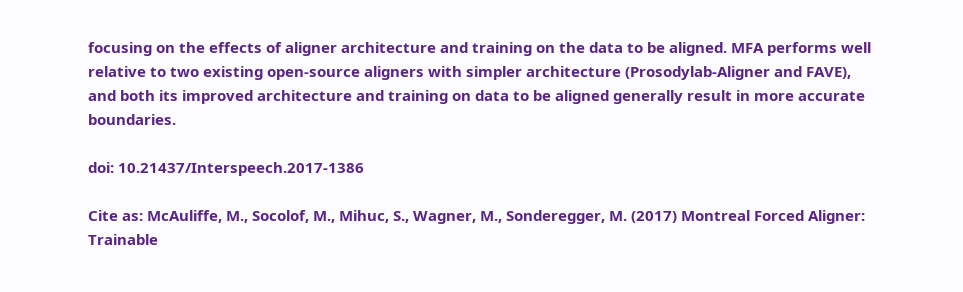focusing on the effects of aligner architecture and training on the data to be aligned. MFA performs well relative to two existing open-source aligners with simpler architecture (Prosodylab-Aligner and FAVE), and both its improved architecture and training on data to be aligned generally result in more accurate boundaries.

doi: 10.21437/Interspeech.2017-1386

Cite as: McAuliffe, M., Socolof, M., Mihuc, S., Wagner, M., Sonderegger, M. (2017) Montreal Forced Aligner: Trainable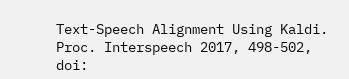Text-Speech Alignment Using Kaldi. Proc. Interspeech 2017, 498-502, doi: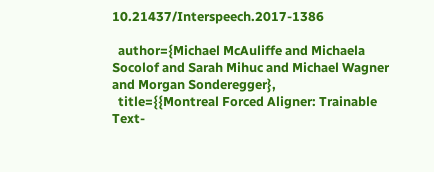10.21437/Interspeech.2017-1386

  author={Michael McAuliffe and Michaela Socolof and Sarah Mihuc and Michael Wagner and Morgan Sonderegger},
  title={{Montreal Forced Aligner: Trainable Text-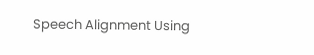Speech Alignment Using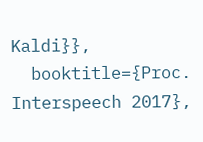Kaldi}},
  booktitle={Proc. Interspeech 2017},